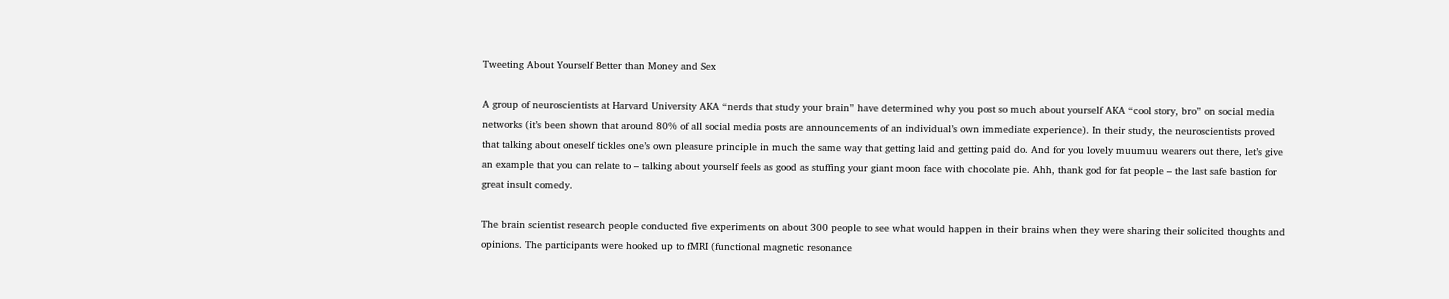Tweeting About Yourself Better than Money and Sex

A group of neuroscientists at Harvard University AKA “nerds that study your brain” have determined why you post so much about yourself AKA “cool story, bro” on social media networks (it’s been shown that around 80% of all social media posts are announcements of an individual’s own immediate experience). In their study, the neuroscientists proved that talking about oneself tickles one’s own pleasure principle in much the same way that getting laid and getting paid do. And for you lovely muumuu wearers out there, let’s give an example that you can relate to – talking about yourself feels as good as stuffing your giant moon face with chocolate pie. Ahh, thank god for fat people – the last safe bastion for great insult comedy.

The brain scientist research people conducted five experiments on about 300 people to see what would happen in their brains when they were sharing their solicited thoughts and opinions. The participants were hooked up to fMRI (functional magnetic resonance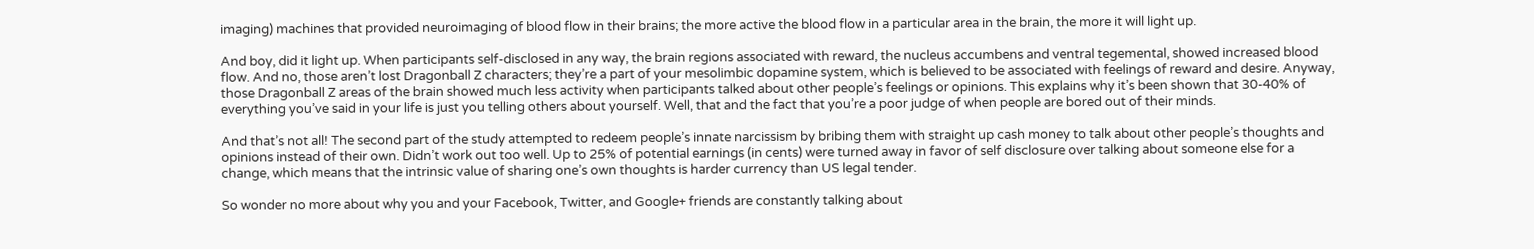imaging) machines that provided neuroimaging of blood flow in their brains; the more active the blood flow in a particular area in the brain, the more it will light up.

And boy, did it light up. When participants self-disclosed in any way, the brain regions associated with reward, the nucleus accumbens and ventral tegemental, showed increased blood flow. And no, those aren’t lost Dragonball Z characters; they’re a part of your mesolimbic dopamine system, which is believed to be associated with feelings of reward and desire. Anyway, those Dragonball Z areas of the brain showed much less activity when participants talked about other people’s feelings or opinions. This explains why it’s been shown that 30-40% of everything you’ve said in your life is just you telling others about yourself. Well, that and the fact that you’re a poor judge of when people are bored out of their minds.

And that’s not all! The second part of the study attempted to redeem people’s innate narcissism by bribing them with straight up cash money to talk about other people’s thoughts and opinions instead of their own. Didn’t work out too well. Up to 25% of potential earnings (in cents) were turned away in favor of self disclosure over talking about someone else for a change, which means that the intrinsic value of sharing one’s own thoughts is harder currency than US legal tender.

So wonder no more about why you and your Facebook, Twitter, and Google+ friends are constantly talking about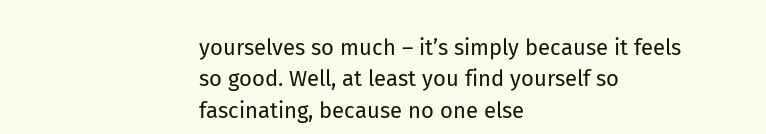yourselves so much – it’s simply because it feels so good. Well, at least you find yourself so fascinating, because no one else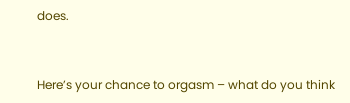does.


Here’s your chance to orgasm – what do you think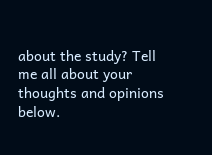about the study? Tell me all about your thoughts and opinions below.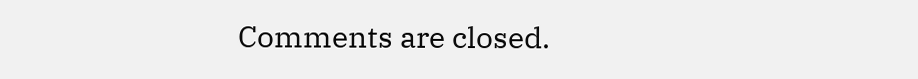Comments are closed.